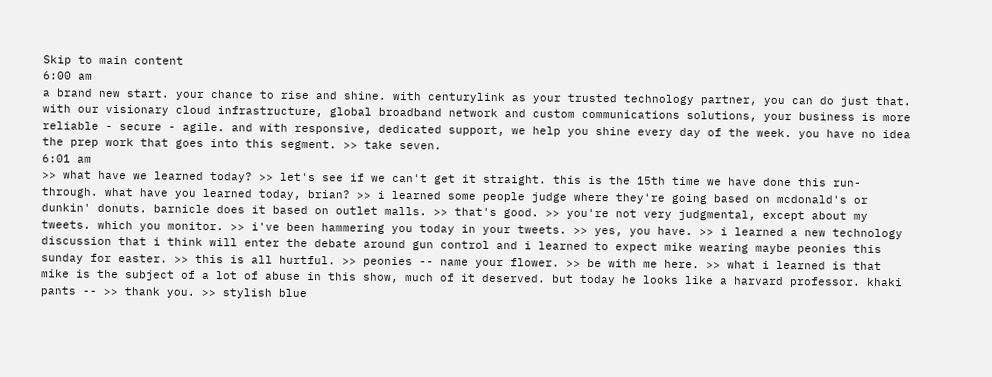Skip to main content
6:00 am
a brand new start. your chance to rise and shine. with centurylink as your trusted technology partner, you can do just that. with our visionary cloud infrastructure, global broadband network and custom communications solutions, your business is more reliable - secure - agile. and with responsive, dedicated support, we help you shine every day of the week. you have no idea the prep work that goes into this segment. >> take seven.
6:01 am
>> what have we learned today? >> let's see if we can't get it straight. this is the 15th time we have done this run-through. what have you learned today, brian? >> i learned some people judge where they're going based on mcdonald's or dunkin' donuts. barnicle does it based on outlet malls. >> that's good. >> you're not very judgmental, except about my tweets. which you monitor. >> i've been hammering you today in your tweets. >> yes, you have. >> i learned a new technology discussion that i think will enter the debate around gun control and i learned to expect mike wearing maybe peonies this sunday for easter. >> this is all hurtful. >> peonies -- name your flower. >> be with me here. >> what i learned is that mike is the subject of a lot of abuse in this show, much of it deserved. but today he looks like a harvard professor. khaki pants -- >> thank you. >> stylish blue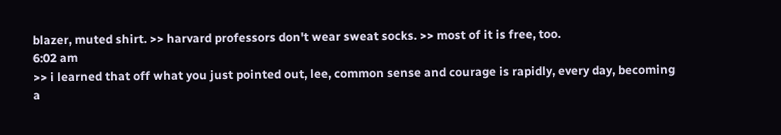blazer, muted shirt. >> harvard professors don't wear sweat socks. >> most of it is free, too.
6:02 am
>> i learned that off what you just pointed out, lee, common sense and courage is rapidly, every day, becoming a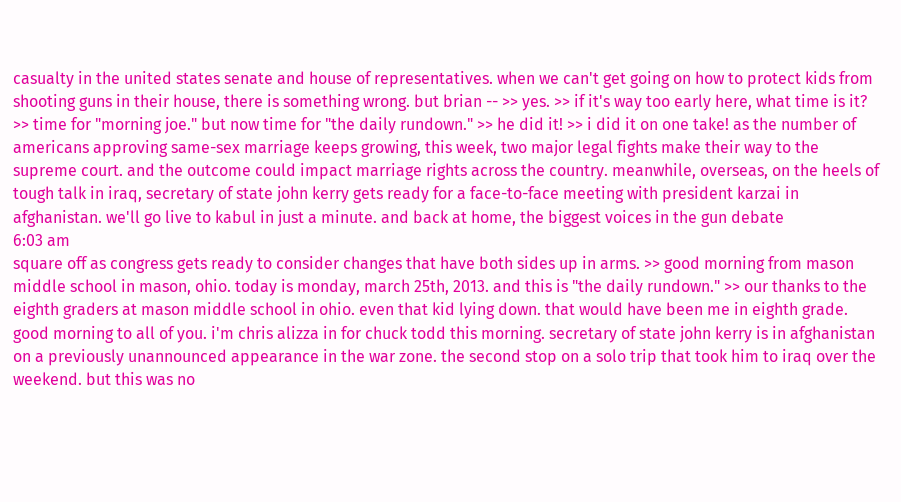casualty in the united states senate and house of representatives. when we can't get going on how to protect kids from shooting guns in their house, there is something wrong. but brian -- >> yes. >> if it's way too early here, what time is it? >> time for "morning joe." but now time for "the daily rundown." >> he did it! >> i did it on one take! as the number of americans approving same-sex marriage keeps growing, this week, two major legal fights make their way to the supreme court. and the outcome could impact marriage rights across the country. meanwhile, overseas, on the heels of tough talk in iraq, secretary of state john kerry gets ready for a face-to-face meeting with president karzai in afghanistan. we'll go live to kabul in just a minute. and back at home, the biggest voices in the gun debate
6:03 am
square off as congress gets ready to consider changes that have both sides up in arms. >> good morning from mason middle school in mason, ohio. today is monday, march 25th, 2013. and this is "the daily rundown." >> our thanks to the eighth graders at mason middle school in ohio. even that kid lying down. that would have been me in eighth grade. good morning to all of you. i'm chris alizza in for chuck todd this morning. secretary of state john kerry is in afghanistan on a previously unannounced appearance in the war zone. the second stop on a solo trip that took him to iraq over the weekend. but this was no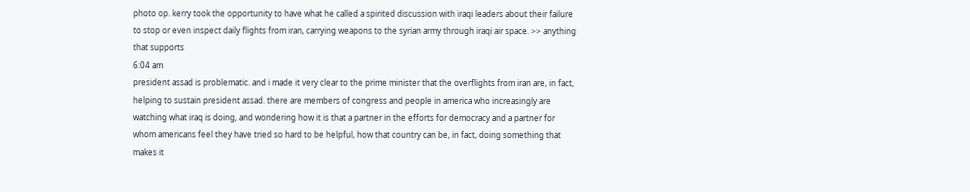photo op. kerry took the opportunity to have what he called a spirited discussion with iraqi leaders about their failure to stop or even inspect daily flights from iran, carrying weapons to the syrian army through iraqi air space. >> anything that supports
6:04 am
president assad is problematic. and i made it very clear to the prime minister that the overflights from iran are, in fact, helping to sustain president assad. there are members of congress and people in america who increasingly are watching what iraq is doing, and wondering how it is that a partner in the efforts for democracy and a partner for whom americans feel they have tried so hard to be helpful, how that country can be, in fact, doing something that makes it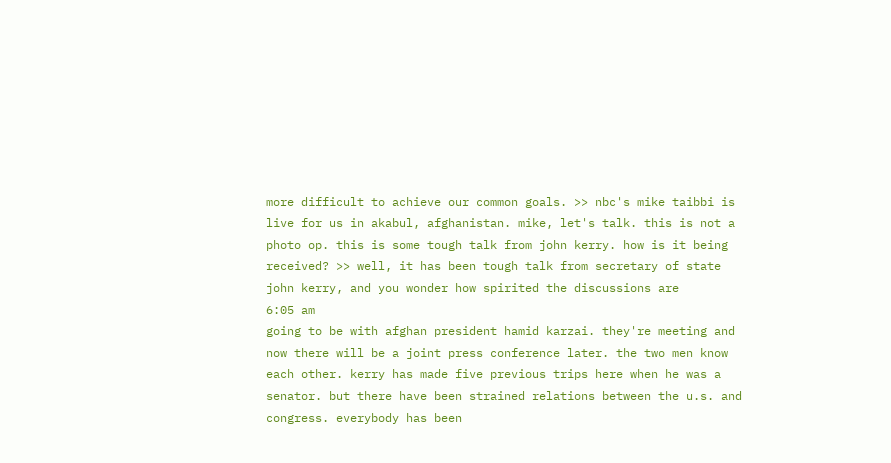more difficult to achieve our common goals. >> nbc's mike taibbi is live for us in akabul, afghanistan. mike, let's talk. this is not a photo op. this is some tough talk from john kerry. how is it being received? >> well, it has been tough talk from secretary of state john kerry, and you wonder how spirited the discussions are
6:05 am
going to be with afghan president hamid karzai. they're meeting and now there will be a joint press conference later. the two men know each other. kerry has made five previous trips here when he was a senator. but there have been strained relations between the u.s. and congress. everybody has been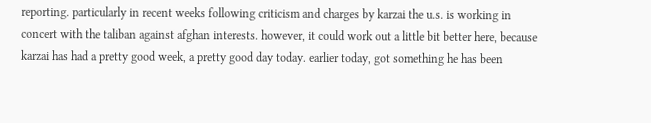reporting. particularly in recent weeks following criticism and charges by karzai the u.s. is working in concert with the taliban against afghan interests. however, it could work out a little bit better here, because karzai has had a pretty good week, a pretty good day today. earlier today, got something he has been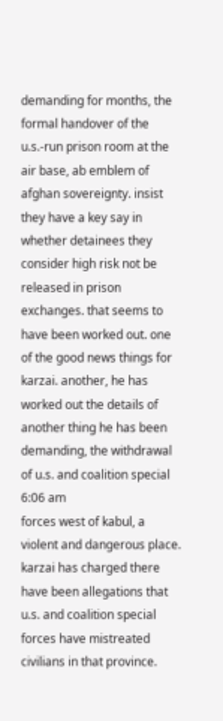demanding for months, the formal handover of the u.s.-run prison room at the air base, ab emblem of afghan sovereignty. insist they have a key say in whether detainees they consider high risk not be released in prison exchanges. that seems to have been worked out. one of the good news things for karzai. another, he has worked out the details of another thing he has been demanding, the withdrawal of u.s. and coalition special
6:06 am
forces west of kabul, a violent and dangerous place. karzai has charged there have been allegations that u.s. and coalition special forces have mistreated civilians in that province.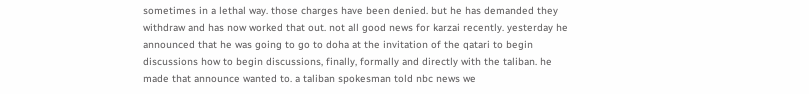sometimes in a lethal way. those charges have been denied. but he has demanded they withdraw and has now worked that out. not all good news for karzai recently. yesterday he announced that he was going to go to doha at the invitation of the qatari to begin discussions how to begin discussions, finally, formally and directly with the taliban. he made that announce wanted to. a taliban spokesman told nbc news we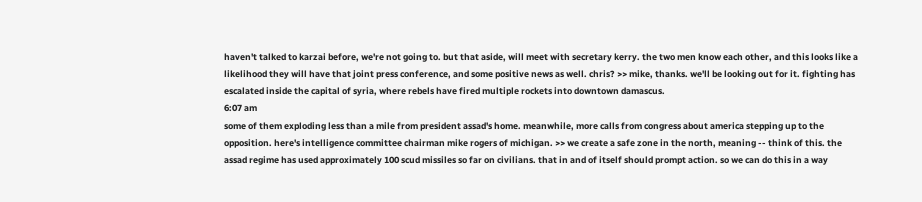haven't talked to karzai before, we're not going to. but that aside, will meet with secretary kerry. the two men know each other, and this looks like a likelihood they will have that joint press conference, and some positive news as well. chris? >> mike, thanks. we'll be looking out for it. fighting has escalated inside the capital of syria, where rebels have fired multiple rockets into downtown damascus.
6:07 am
some of them exploding less than a mile from president assad's home. meanwhile, more calls from congress about america stepping up to the opposition. here's intelligence committee chairman mike rogers of michigan. >> we create a safe zone in the north, meaning -- think of this. the assad regime has used approximately 100 scud missiles so far on civilians. that in and of itself should prompt action. so we can do this in a way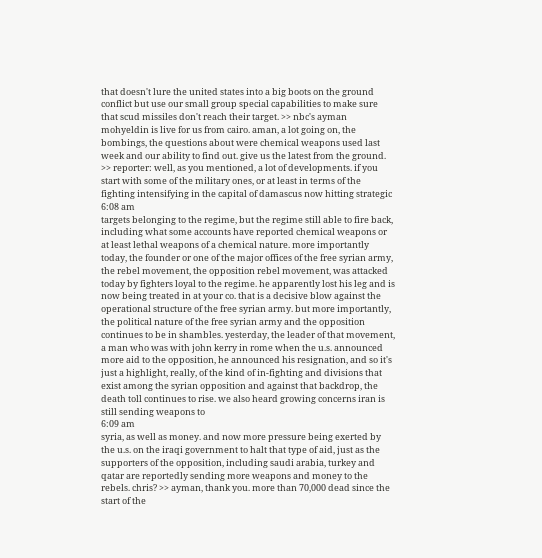that doesn't lure the united states into a big boots on the ground conflict but use our small group special capabilities to make sure that scud missiles don't reach their target. >> nbc's ayman mohyeldin is live for us from cairo. aman, a lot going on, the bombings, the questions about were chemical weapons used last week and our ability to find out. give us the latest from the ground. >> reporter: well, as you mentioned, a lot of developments. if you start with some of the military ones, or at least in terms of the fighting intensifying in the capital of damascus now hitting strategic
6:08 am
targets belonging to the regime, but the regime still able to fire back, including what some accounts have reported chemical weapons or at least lethal weapons of a chemical nature. more importantly today, the founder or one of the major offices of the free syrian army, the rebel movement, the opposition rebel movement, was attacked today by fighters loyal to the regime. he apparently lost his leg and is now being treated in at your co. that is a decisive blow against the operational structure of the free syrian army. but more importantly, the political nature of the free syrian army and the opposition continues to be in shambles. yesterday, the leader of that movement, a man who was with john kerry in rome when the u.s. announced more aid to the opposition, he announced his resignation, and so it's just a highlight, really, of the kind of in-fighting and divisions that exist among the syrian opposition and against that backdrop, the death toll continues to rise. we also heard growing concerns iran is still sending weapons to
6:09 am
syria, as well as money. and now more pressure being exerted by the u.s. on the iraqi government to halt that type of aid, just as the supporters of the opposition, including saudi arabia, turkey and qatar are reportedly sending more weapons and money to the rebels. chris? >> ayman, thank you. more than 70,000 dead since the start of the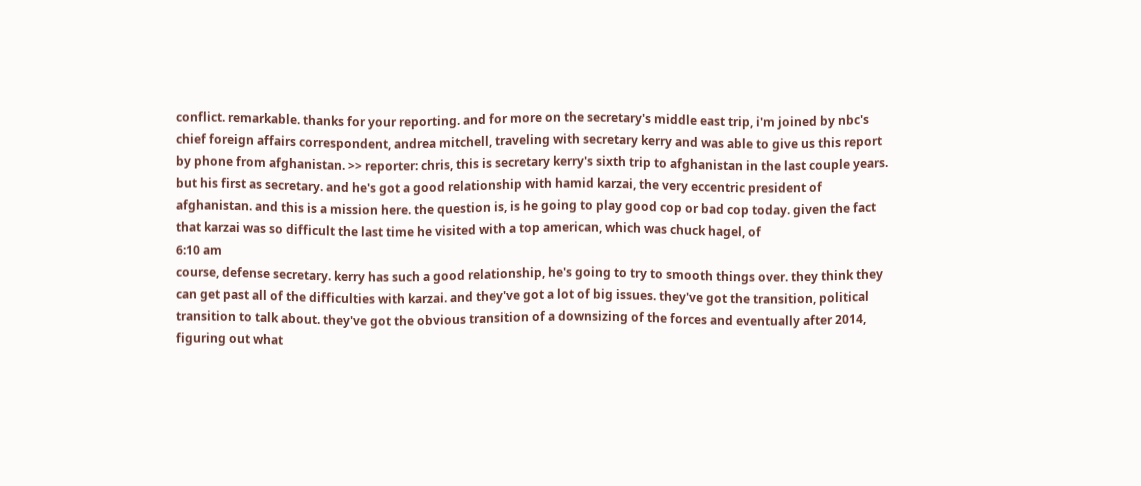conflict. remarkable. thanks for your reporting. and for more on the secretary's middle east trip, i'm joined by nbc's chief foreign affairs correspondent, andrea mitchell, traveling with secretary kerry and was able to give us this report by phone from afghanistan. >> reporter: chris, this is secretary kerry's sixth trip to afghanistan in the last couple years. but his first as secretary. and he's got a good relationship with hamid karzai, the very eccentric president of afghanistan. and this is a mission here. the question is, is he going to play good cop or bad cop today. given the fact that karzai was so difficult the last time he visited with a top american, which was chuck hagel, of
6:10 am
course, defense secretary. kerry has such a good relationship, he's going to try to smooth things over. they think they can get past all of the difficulties with karzai. and they've got a lot of big issues. they've got the transition, political transition to talk about. they've got the obvious transition of a downsizing of the forces and eventually after 2014, figuring out what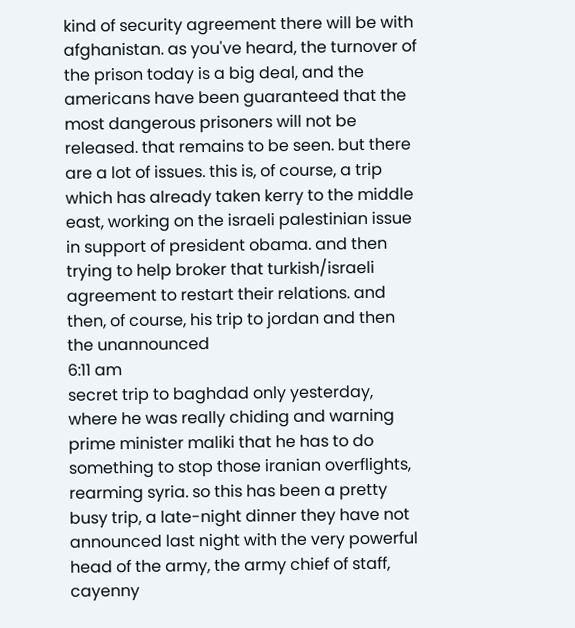kind of security agreement there will be with afghanistan. as you've heard, the turnover of the prison today is a big deal, and the americans have been guaranteed that the most dangerous prisoners will not be released. that remains to be seen. but there are a lot of issues. this is, of course, a trip which has already taken kerry to the middle east, working on the israeli palestinian issue in support of president obama. and then trying to help broker that turkish/israeli agreement to restart their relations. and then, of course, his trip to jordan and then the unannounced
6:11 am
secret trip to baghdad only yesterday, where he was really chiding and warning prime minister maliki that he has to do something to stop those iranian overflights, rearming syria. so this has been a pretty busy trip, a late-night dinner they have not announced last night with the very powerful head of the army, the army chief of staff, cayenny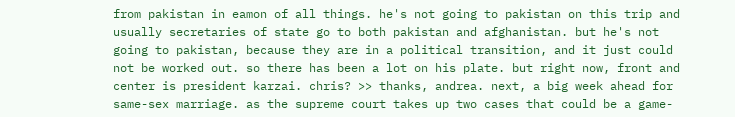from pakistan in eamon of all things. he's not going to pakistan on this trip and usually secretaries of state go to both pakistan and afghanistan. but he's not going to pakistan, because they are in a political transition, and it just could not be worked out. so there has been a lot on his plate. but right now, front and center is president karzai. chris? >> thanks, andrea. next, a big week ahead for same-sex marriage. as the supreme court takes up two cases that could be a game-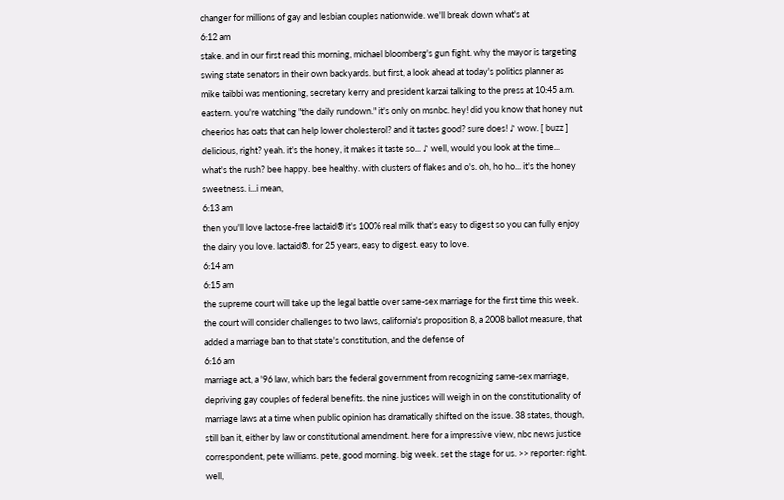changer for millions of gay and lesbian couples nationwide. we'll break down what's at
6:12 am
stake. and in our first read this morning, michael bloomberg's gun fight. why the mayor is targeting swing state senators in their own backyards. but first, a look ahead at today's politics planner as mike taibbi was mentioning, secretary kerry and president karzai talking to the press at 10:45 a.m. eastern. you're watching "the daily rundown." it's only on msnbc. hey! did you know that honey nut cheerios has oats that can help lower cholesterol? and it tastes good? sure does! ♪ wow. [ buzz ] delicious, right? yeah. it's the honey, it makes it taste so... ♪ well, would you look at the time... what's the rush? bee happy. bee healthy. with clusters of flakes and o's. oh, ho ho... it's the honey sweetness. i...i mean,
6:13 am
then you'll love lactose-free lactaid® it's 100% real milk that's easy to digest so you can fully enjoy the dairy you love. lactaid®. for 25 years, easy to digest. easy to love.
6:14 am
6:15 am
the supreme court will take up the legal battle over same-sex marriage for the first time this week. the court will consider challenges to two laws, california's proposition 8, a 2008 ballot measure, that added a marriage ban to that state's constitution, and the defense of
6:16 am
marriage act, a '96 law, which bars the federal government from recognizing same-sex marriage, depriving gay couples of federal benefits. the nine justices will weigh in on the constitutionality of marriage laws at a time when public opinion has dramatically shifted on the issue. 38 states, though, still ban it, either by law or constitutional amendment. here for a impressive view, nbc news justice correspondent, pete williams. pete, good morning. big week. set the stage for us. >> reporter: right. well,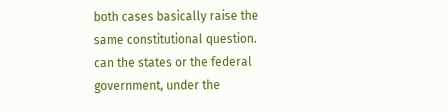both cases basically raise the same constitutional question. can the states or the federal government, under the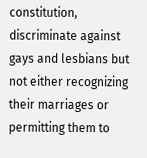constitution, discriminate against gays and lesbians but not either recognizing their marriages or permitting them to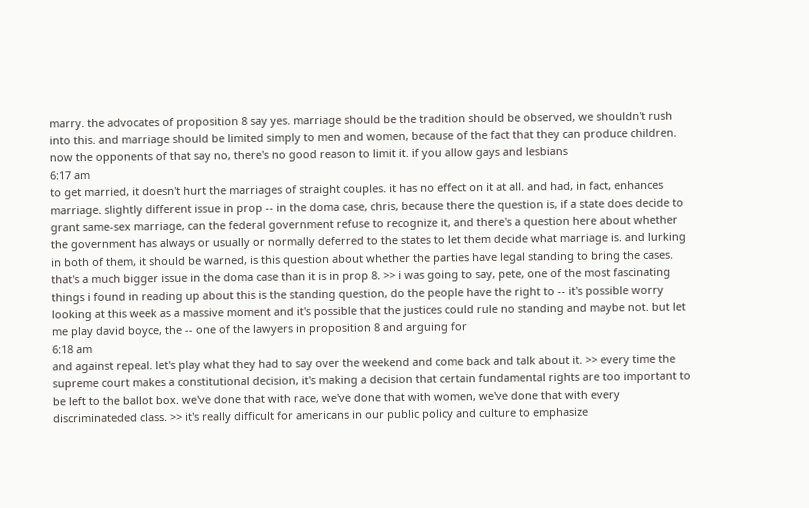marry. the advocates of proposition 8 say yes. marriage should be the tradition should be observed, we shouldn't rush into this. and marriage should be limited simply to men and women, because of the fact that they can produce children. now the opponents of that say no, there's no good reason to limit it. if you allow gays and lesbians
6:17 am
to get married, it doesn't hurt the marriages of straight couples. it has no effect on it at all. and had, in fact, enhances marriage. slightly different issue in prop -- in the doma case, chris, because there the question is, if a state does decide to grant same-sex marriage, can the federal government refuse to recognize it, and there's a question here about whether the government has always or usually or normally deferred to the states to let them decide what marriage is. and lurking in both of them, it should be warned, is this question about whether the parties have legal standing to bring the cases. that's a much bigger issue in the doma case than it is in prop 8. >> i was going to say, pete, one of the most fascinating things i found in reading up about this is the standing question, do the people have the right to -- it's possible worry looking at this week as a massive moment and it's possible that the justices could rule no standing and maybe not. but let me play david boyce, the -- one of the lawyers in proposition 8 and arguing for
6:18 am
and against repeal. let's play what they had to say over the weekend and come back and talk about it. >> every time the supreme court makes a constitutional decision, it's making a decision that certain fundamental rights are too important to be left to the ballot box. we've done that with race, we've done that with women, we've done that with every discriminateded class. >> it's really difficult for americans in our public policy and culture to emphasize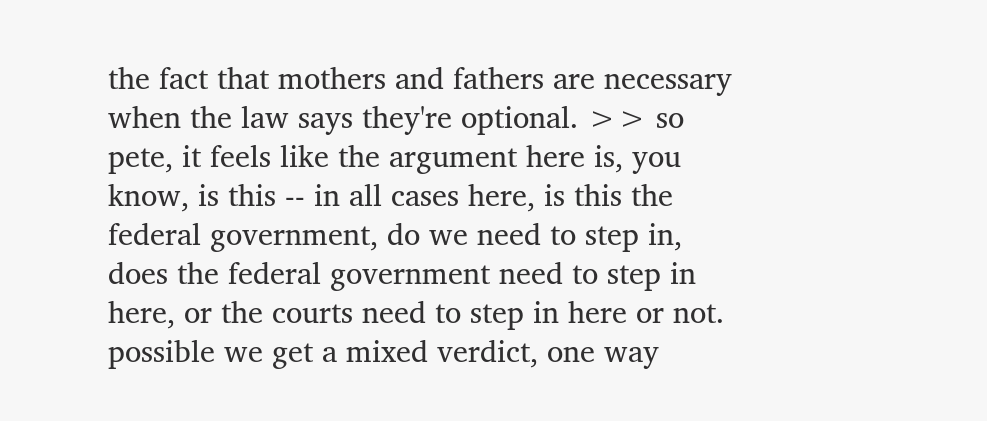the fact that mothers and fathers are necessary when the law says they're optional. >> so pete, it feels like the argument here is, you know, is this -- in all cases here, is this the federal government, do we need to step in, does the federal government need to step in here, or the courts need to step in here or not. possible we get a mixed verdict, one way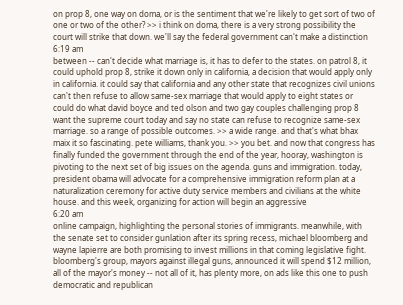on prop 8, one way on doma, or is the sentiment that we're likely to get sort of two of one or two of the other? >> i think on doma, there is a very strong possibility the court will strike that down. we'll say the federal government can't make a distinction
6:19 am
between -- can't decide what marriage is, it has to defer to the states. on patrol 8, it could uphold prop 8, strike it down only in california, a decision that would apply only in california. it could say that california and any other state that recognizes civil unions can't then refuse to allow same-sex marriage that would apply to eight states or could do what david boyce and ted olson and two gay couples challenging prop 8 want the supreme court today and say no state can refuse to recognize same-sex marriage. so a range of possible outcomes. >> a wide range. and that's what bhax maix it so fascinating. pete williams, thank you. >> you bet. and now that congress has finally funded the government through the end of the year, hooray, washington is pivoting to the next set of big issues on the agenda. guns and immigration. today, president obama will advocate for a comprehensive immigration reform plan at a naturalization ceremony for active duty service members and civilians at the white house. and this week, organizing for action will begin an aggressive
6:20 am
online campaign, highlighting the personal stories of immigrants. meanwhile, with the senate set to consider gunlation after its spring recess, michael bloomberg and wayne lapierre are both promising to invest millions in that coming legislative fight. bloomberg's group, mayors against illegal guns, announced it will spend $12 million, all of the mayor's money -- not all of it, has plenty more, on ads like this one to push democratic and republican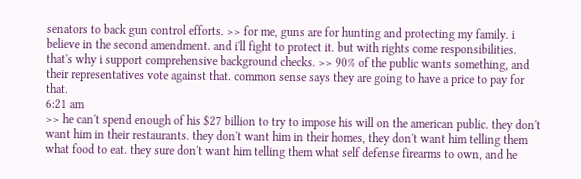senators to back gun control efforts. >> for me, guns are for hunting and protecting my family. i believe in the second amendment. and i'll fight to protect it. but with rights come responsibilities. that's why i support comprehensive background checks. >> 90% of the public wants something, and their representatives vote against that. common sense says they are going to have a price to pay for that.
6:21 am
>> he can't spend enough of his $27 billion to try to impose his will on the american public. they don't want him in their restaurants. they don't want him in their homes, they don't want him telling them what food to eat. they sure don't want him telling them what self defense firearms to own, and he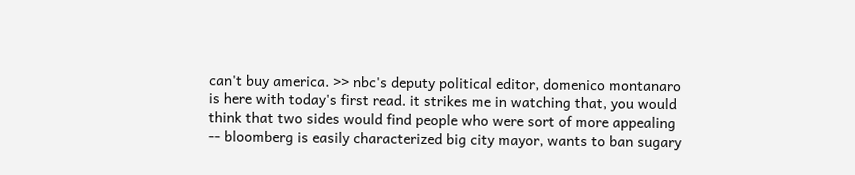can't buy america. >> nbc's deputy political editor, domenico montanaro is here with today's first read. it strikes me in watching that, you would think that two sides would find people who were sort of more appealing -- bloomberg is easily characterized big city mayor, wants to ban sugary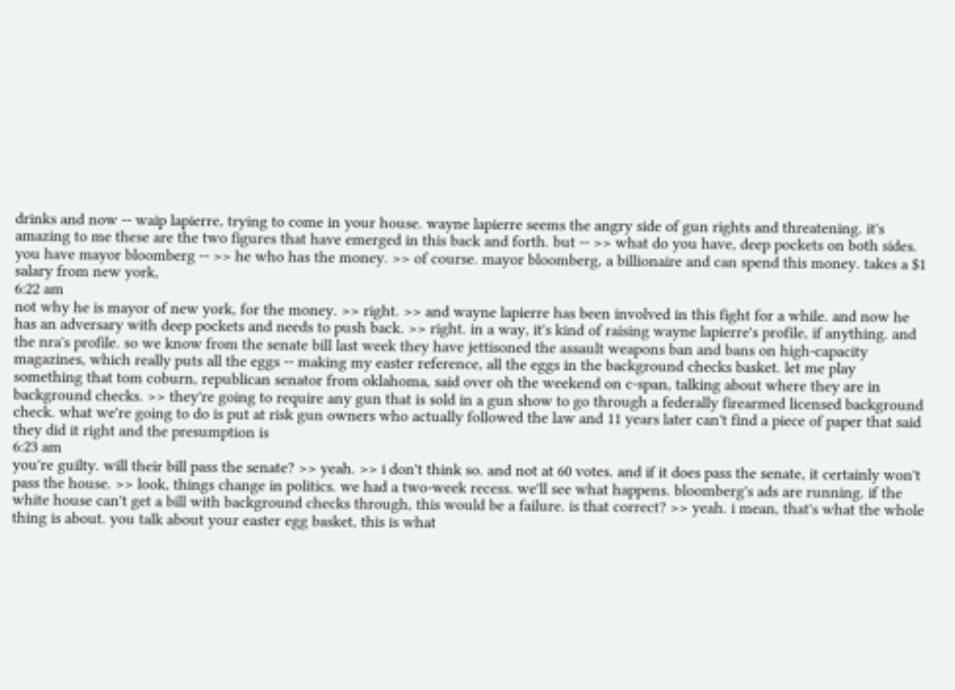drinks and now -- waip lapierre, trying to come in your house. wayne lapierre seems the angry side of gun rights and threatening. it's amazing to me these are the two figures that have emerged in this back and forth. but -- >> what do you have, deep pockets on both sides. you have mayor bloomberg -- >> he who has the money. >> of course. mayor bloomberg, a billionaire and can spend this money. takes a $1 salary from new york,
6:22 am
not why he is mayor of new york, for the money. >> right. >> and wayne lapierre has been involved in this fight for a while. and now he has an adversary with deep pockets and needs to push back. >> right. in a way, it's kind of raising wayne lapierre's profile, if anything. and the nra's profile. so we know from the senate bill last week they have jettisoned the assault weapons ban and bans on high-capacity magazines, which really puts all the eggs -- making my easter reference, all the eggs in the background checks basket. let me play something that tom coburn, republican senator from oklahoma, said over oh the weekend on c-span, talking about where they are in background checks. >> they're going to require any gun that is sold in a gun show to go through a federally firearmed licensed background check. what we're going to do is put at risk gun owners who actually followed the law and 11 years later can't find a piece of paper that said they did it right and the presumption is
6:23 am
you're guilty. will their bill pass the senate? >> yeah. >> i don't think so. and not at 60 votes. and if it does pass the senate, it certainly won't pass the house. >> look, things change in politics. we had a two-week recess. we'll see what happens. bloomberg's ads are running. if the white house can't get a bill with background checks through, this would be a failure. is that correct? >> yeah. i mean, that's what the whole thing is about. you talk about your easter egg basket, this is what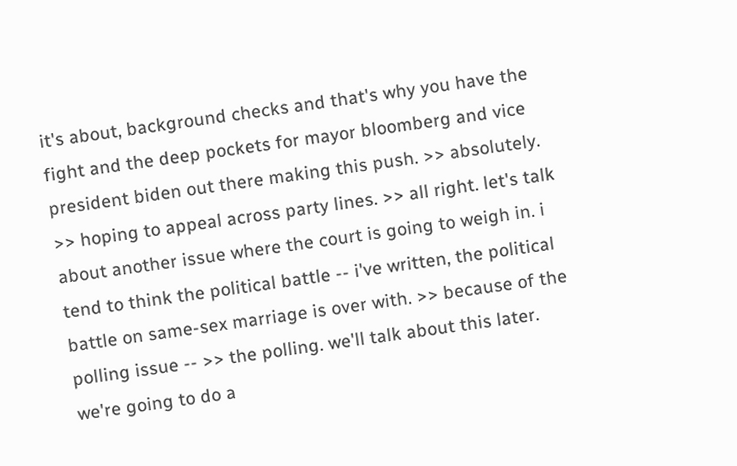it's about, background checks and that's why you have the fight and the deep pockets for mayor bloomberg and vice president biden out there making this push. >> absolutely. >> hoping to appeal across party lines. >> all right. let's talk about another issue where the court is going to weigh in. i tend to think the political battle -- i've written, the political battle on same-sex marriage is over with. >> because of the polling issue -- >> the polling. we'll talk about this later. we're going to do a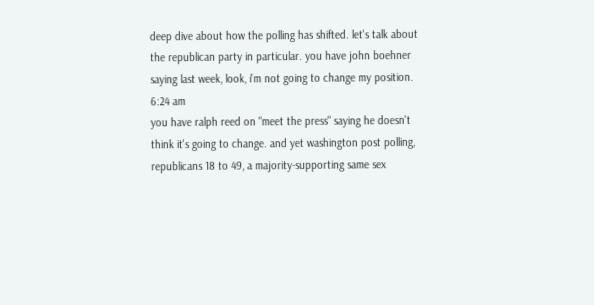deep dive about how the polling has shifted. let's talk about the republican party in particular. you have john boehner saying last week, look, i'm not going to change my position.
6:24 am
you have ralph reed on "meet the press" saying he doesn't think it's going to change. and yet washington post polling, republicans 18 to 49, a majority-supporting same sex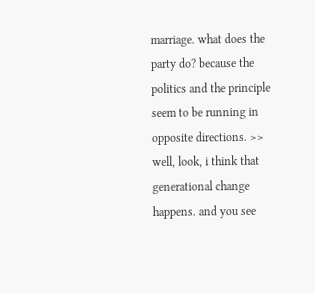marriage. what does the party do? because the politics and the principle seem to be running in opposite directions. >> well, look, i think that generational change happens. and you see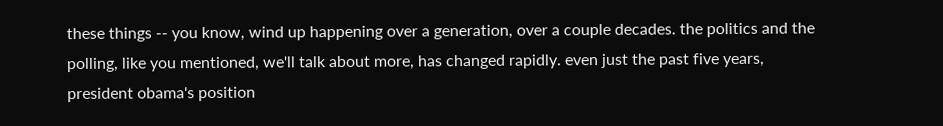these things -- you know, wind up happening over a generation, over a couple decades. the politics and the polling, like you mentioned, we'll talk about more, has changed rapidly. even just the past five years, president obama's position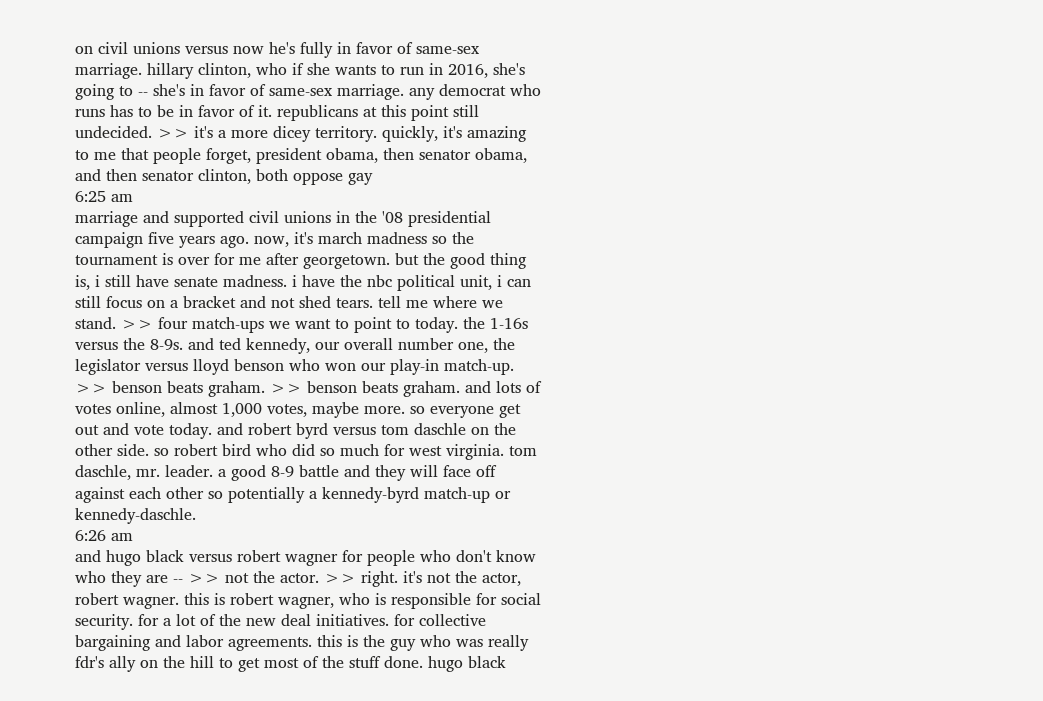on civil unions versus now he's fully in favor of same-sex marriage. hillary clinton, who if she wants to run in 2016, she's going to -- she's in favor of same-sex marriage. any democrat who runs has to be in favor of it. republicans at this point still undecided. >> it's a more dicey territory. quickly, it's amazing to me that people forget, president obama, then senator obama, and then senator clinton, both oppose gay
6:25 am
marriage and supported civil unions in the '08 presidential campaign five years ago. now, it's march madness so the tournament is over for me after georgetown. but the good thing is, i still have senate madness. i have the nbc political unit, i can still focus on a bracket and not shed tears. tell me where we stand. >> four match-ups we want to point to today. the 1-16s versus the 8-9s. and ted kennedy, our overall number one, the legislator versus lloyd benson who won our play-in match-up. >> benson beats graham. >> benson beats graham. and lots of votes online, almost 1,000 votes, maybe more. so everyone get out and vote today. and robert byrd versus tom daschle on the other side. so robert bird who did so much for west virginia. tom daschle, mr. leader. a good 8-9 battle and they will face off against each other so potentially a kennedy-byrd match-up or kennedy-daschle.
6:26 am
and hugo black versus robert wagner for people who don't know who they are -- >> not the actor. >> right. it's not the actor, robert wagner. this is robert wagner, who is responsible for social security. for a lot of the new deal initiatives. for collective bargaining and labor agreements. this is the guy who was really fdr's ally on the hill to get most of the stuff done. hugo black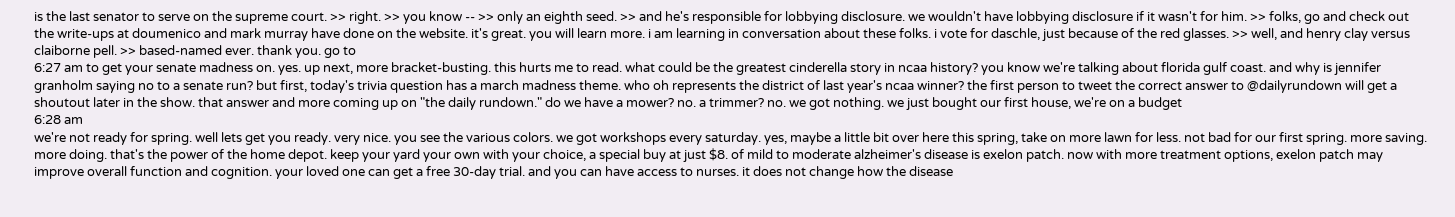is the last senator to serve on the supreme court. >> right. >> you know -- >> only an eighth seed. >> and he's responsible for lobbying disclosure. we wouldn't have lobbying disclosure if it wasn't for him. >> folks, go and check out the write-ups at doumenico and mark murray have done on the website. it's great. you will learn more. i am learning in conversation about these folks. i vote for daschle, just because of the red glasses. >> well, and henry clay versus claiborne pell. >> based-named ever. thank you. go to
6:27 am to get your senate madness on. yes. up next, more bracket-busting. this hurts me to read. what could be the greatest cinderella story in ncaa history? you know we're talking about florida gulf coast. and why is jennifer granholm saying no to a senate run? but first, today's trivia question has a march madness theme. who oh represents the district of last year's ncaa winner? the first person to tweet the correct answer to @dailyrundown will get a shoutout later in the show. that answer and more coming up on "the daily rundown." do we have a mower? no. a trimmer? no. we got nothing. we just bought our first house, we're on a budget
6:28 am
we're not ready for spring. well lets get you ready. very nice. you see the various colors. we got workshops every saturday. yes, maybe a little bit over here this spring, take on more lawn for less. not bad for our first spring. more saving. more doing. that's the power of the home depot. keep your yard your own with your choice, a special buy at just $8. of mild to moderate alzheimer's disease is exelon patch. now with more treatment options, exelon patch may improve overall function and cognition. your loved one can get a free 30-day trial. and you can have access to nurses. it does not change how the disease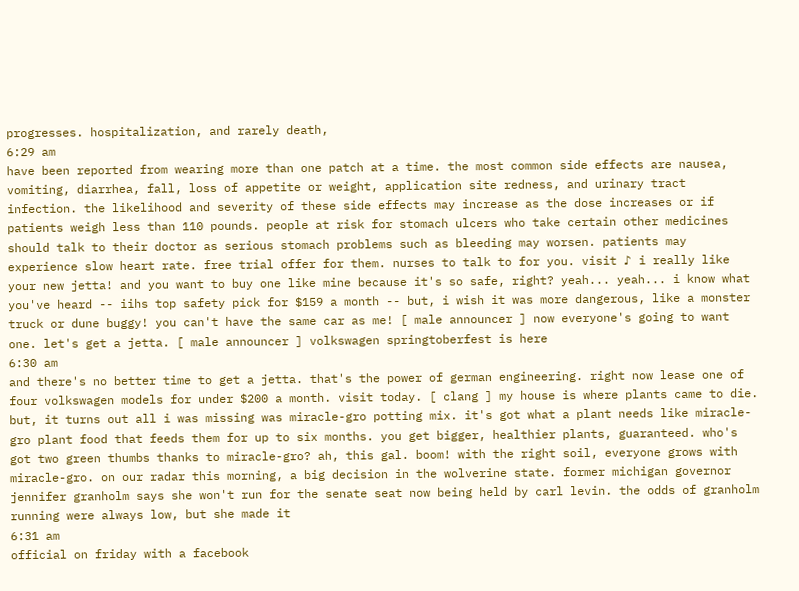progresses. hospitalization, and rarely death,
6:29 am
have been reported from wearing more than one patch at a time. the most common side effects are nausea, vomiting, diarrhea, fall, loss of appetite or weight, application site redness, and urinary tract infection. the likelihood and severity of these side effects may increase as the dose increases or if patients weigh less than 110 pounds. people at risk for stomach ulcers who take certain other medicines should talk to their doctor as serious stomach problems such as bleeding may worsen. patients may experience slow heart rate. free trial offer for them. nurses to talk to for you. visit ♪ i really like your new jetta! and you want to buy one like mine because it's so safe, right? yeah... yeah... i know what you've heard -- iihs top safety pick for $159 a month -- but, i wish it was more dangerous, like a monster truck or dune buggy! you can't have the same car as me! [ male announcer ] now everyone's going to want one. let's get a jetta. [ male announcer ] volkswagen springtoberfest is here
6:30 am
and there's no better time to get a jetta. that's the power of german engineering. right now lease one of four volkswagen models for under $200 a month. visit today. [ clang ] my house is where plants came to die. but, it turns out all i was missing was miracle-gro potting mix. it's got what a plant needs like miracle-gro plant food that feeds them for up to six months. you get bigger, healthier plants, guaranteed. who's got two green thumbs thanks to miracle-gro? ah, this gal. boom! with the right soil, everyone grows with miracle-gro. on our radar this morning, a big decision in the wolverine state. former michigan governor jennifer granholm says she won't run for the senate seat now being held by carl levin. the odds of granholm running were always low, but she made it
6:31 am
official on friday with a facebook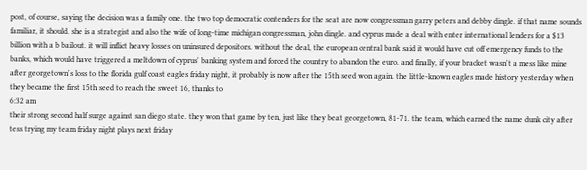post, of course, saying the decision was a family one. the two top democratic contenders for the seat are now congressman garry peters and debby dingle. if that name sounds familiar, it should. she is a strategist and also the wife of long-time michigan congressman, john dingle. and cyprus made a deal with enter international lenders for a $13 billion with a b bailout. it will inflict heavy losses on uninsured depositors. without the deal, the european central bank said it would have cut off emergency funds to the banks, which would have triggered a meltdown of cyprus' banking system and forced the country to abandon the euro. and finally, if your bracket wasn't a mess like mine after georgetown's loss to the florida gulf coast eagles friday night, it probably is now after the 15th seed won again. the little-known eagles made history yesterday when they became the first 15th seed to reach the sweet 16, thanks to
6:32 am
their strong second half surge against san diego state. they won that game by ten, just like they beat georgetown, 81-71. the team, which earned the name dunk city after tess trying my team friday night plays next friday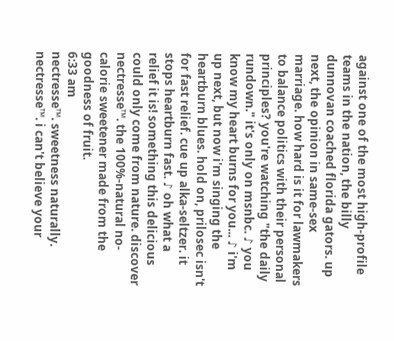against one of the most high-profile teams in the nation, the billy dunnovan coached florida gators. up next, the opinion in same-sex marriage. how hard is it for lawmakers to balance politics with their personal principles? you're watching "the daily rundown." it's only on msnbc. ♪ you know my heart burns for you... ♪ i'm up next, but now i'm singing the heartburn blues. hold on, prilosec isn't for fast relief. cue up alka-seltzer. it stops heartburn fast. ♪ oh what a relief it is! something this delicious could only come from nature. discover nectresse™. the 100%-natural no-calorie sweetener made from the goodness of fruit.
6:33 am
nectresse™. sweetness naturally. nectresse™. i can't believe your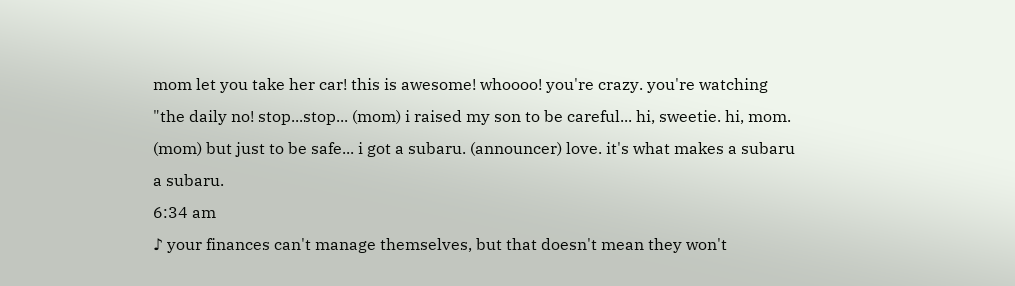mom let you take her car! this is awesome! whoooo! you're crazy. you're watching "the daily no! stop...stop... (mom) i raised my son to be careful... hi, sweetie. hi, mom. (mom) but just to be safe... i got a subaru. (announcer) love. it's what makes a subaru a subaru.
6:34 am
♪ your finances can't manage themselves, but that doesn't mean they won't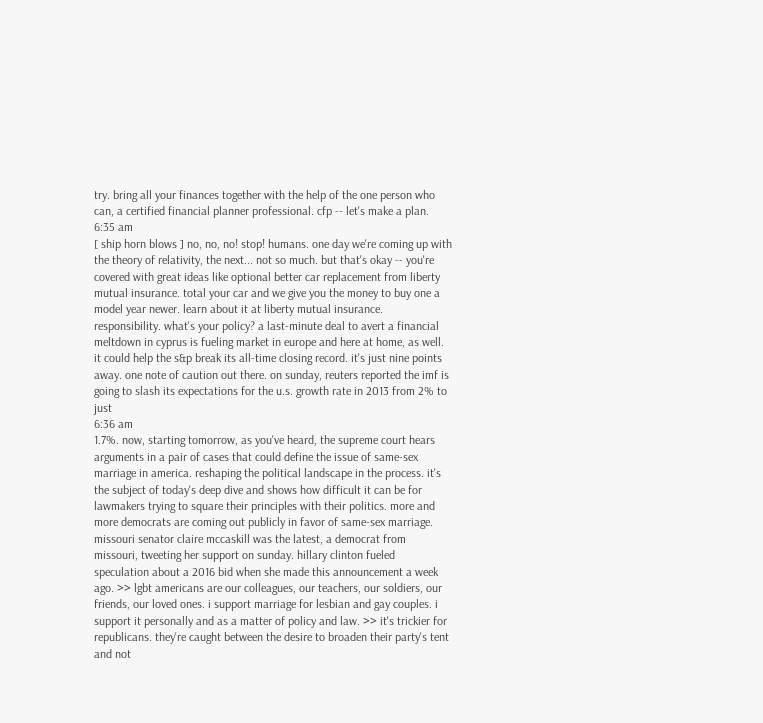try. bring all your finances together with the help of the one person who can, a certified financial planner professional. cfp -- let's make a plan.
6:35 am
[ ship horn blows ] no, no, no! stop! humans. one day we're coming up with the theory of relativity, the next... not so much. but that's okay -- you're covered with great ideas like optional better car replacement from liberty mutual insurance. total your car and we give you the money to buy one a model year newer. learn about it at liberty mutual insurance. responsibility. what's your policy? a last-minute deal to avert a financial meltdown in cyprus is fueling market in europe and here at home, as well. it could help the s&p break its all-time closing record. it's just nine points away. one note of caution out there. on sunday, reuters reported the imf is going to slash its expectations for the u.s. growth rate in 2013 from 2% to just
6:36 am
1.7%. now, starting tomorrow, as you've heard, the supreme court hears arguments in a pair of cases that could define the issue of same-sex marriage in america. reshaping the political landscape in the process. it's the subject of today's deep dive and shows how difficult it can be for lawmakers trying to square their principles with their politics. more and more democrats are coming out publicly in favor of same-sex marriage. missouri senator claire mccaskill was the latest, a democrat from missouri, tweeting her support on sunday. hillary clinton fueled speculation about a 2016 bid when she made this announcement a week ago. >> lgbt americans are our colleagues, our teachers, our soldiers, our friends, our loved ones. i support marriage for lesbian and gay couples. i support it personally and as a matter of policy and law. >> it's trickier for republicans. they're caught between the desire to broaden their party's tent and not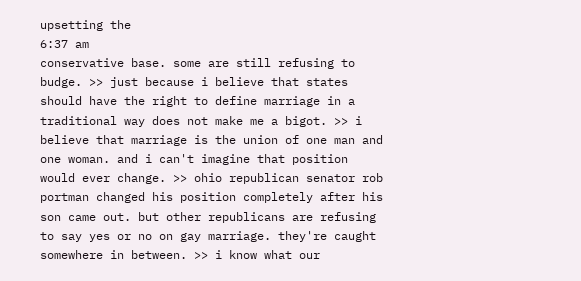upsetting the
6:37 am
conservative base. some are still refusing to budge. >> just because i believe that states should have the right to define marriage in a traditional way does not make me a bigot. >> i believe that marriage is the union of one man and one woman. and i can't imagine that position would ever change. >> ohio republican senator rob portman changed his position completely after his son came out. but other republicans are refusing to say yes or no on gay marriage. they're caught somewhere in between. >> i know what our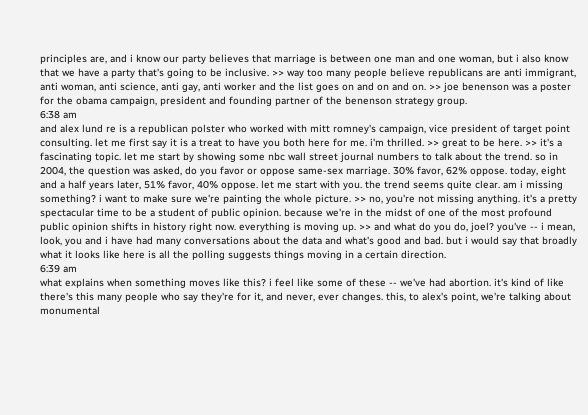principles are, and i know our party believes that marriage is between one man and one woman, but i also know that we have a party that's going to be inclusive. >> way too many people believe republicans are anti immigrant, anti woman, anti science, anti gay, anti worker and the list goes on and on and on. >> joe benenson was a poster for the obama campaign, president and founding partner of the benenson strategy group.
6:38 am
and alex lund re is a republican polster who worked with mitt romney's campaign, vice president of target point consulting. let me first say it is a treat to have you both here for me. i'm thrilled. >> great to be here. >> it's a fascinating topic. let me start by showing some nbc wall street journal numbers to talk about the trend. so in 2004, the question was asked, do you favor or oppose same-sex marriage. 30% favor, 62% oppose. today, eight and a half years later, 51% favor, 40% oppose. let me start with you. the trend seems quite clear. am i missing something? i want to make sure we're painting the whole picture. >> no, you're not missing anything. it's a pretty spectacular time to be a student of public opinion. because we're in the midst of one of the most profound public opinion shifts in history right now. everything is moving up. >> and what do you do, joel? you've -- i mean, look, you and i have had many conversations about the data and what's good and bad. but i would say that broadly what it looks like here is all the polling suggests things moving in a certain direction.
6:39 am
what explains when something moves like this? i feel like some of these -- we've had abortion. it's kind of like there's this many people who say they're for it, and never, ever changes. this, to alex's point, we're talking about monumental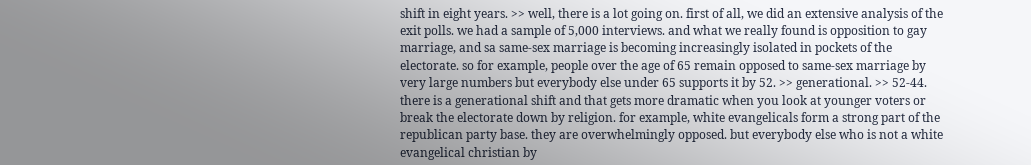shift in eight years. >> well, there is a lot going on. first of all, we did an extensive analysis of the exit polls. we had a sample of 5,000 interviews. and what we really found is opposition to gay marriage, and sa same-sex marriage is becoming increasingly isolated in pockets of the electorate. so for example, people over the age of 65 remain opposed to same-sex marriage by very large numbers but everybody else under 65 supports it by 52. >> generational. >> 52-44. there is a generational shift and that gets more dramatic when you look at younger voters or break the electorate down by religion. for example, white evangelicals form a strong part of the republican party base. they are overwhelmingly opposed. but everybody else who is not a white evangelical christian by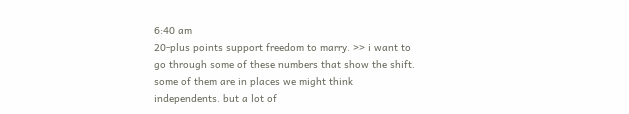6:40 am
20-plus points support freedom to marry. >> i want to go through some of these numbers that show the shift. some of them are in places we might think independents. but a lot of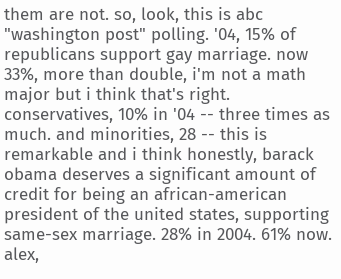them are not. so, look, this is abc "washington post" polling. '04, 15% of republicans support gay marriage. now 33%, more than double, i'm not a math major but i think that's right. conservatives, 10% in '04 -- three times as much. and minorities, 28 -- this is remarkable and i think honestly, barack obama deserves a significant amount of credit for being an african-american president of the united states, supporting same-sex marriage. 28% in 2004. 61% now. alex,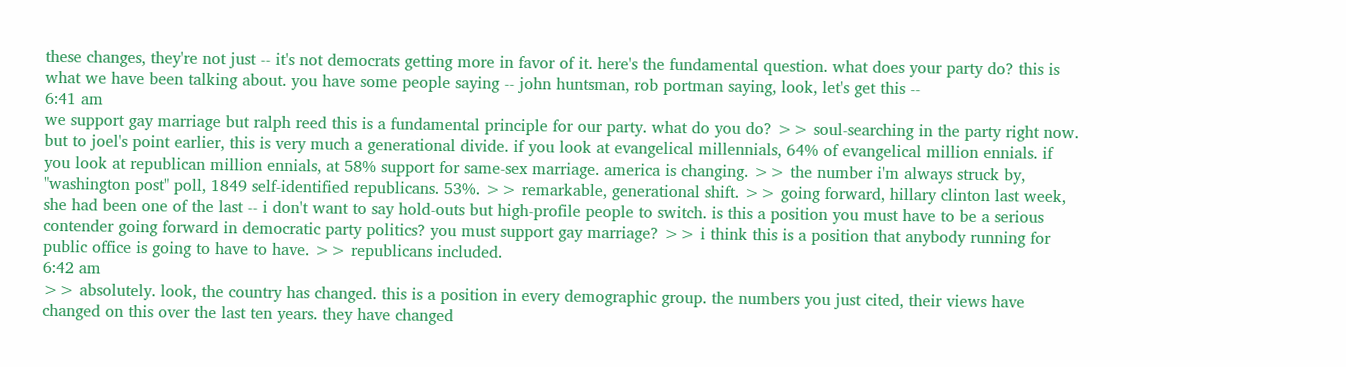these changes, they're not just -- it's not democrats getting more in favor of it. here's the fundamental question. what does your party do? this is what we have been talking about. you have some people saying -- john huntsman, rob portman saying, look, let's get this --
6:41 am
we support gay marriage but ralph reed this is a fundamental principle for our party. what do you do? >> soul-searching in the party right now. but to joel's point earlier, this is very much a generational divide. if you look at evangelical millennials, 64% of evangelical million ennials. if you look at republican million ennials, at 58% support for same-sex marriage. america is changing. >> the number i'm always struck by, "washington post" poll, 1849 self-identified republicans. 53%. >> remarkable, generational shift. >> going forward, hillary clinton last week, she had been one of the last -- i don't want to say hold-outs but high-profile people to switch. is this a position you must have to be a serious contender going forward in democratic party politics? you must support gay marriage? >> i think this is a position that anybody running for public office is going to have to have. >> republicans included.
6:42 am
>> absolutely. look, the country has changed. this is a position in every demographic group. the numbers you just cited, their views have changed on this over the last ten years. they have changed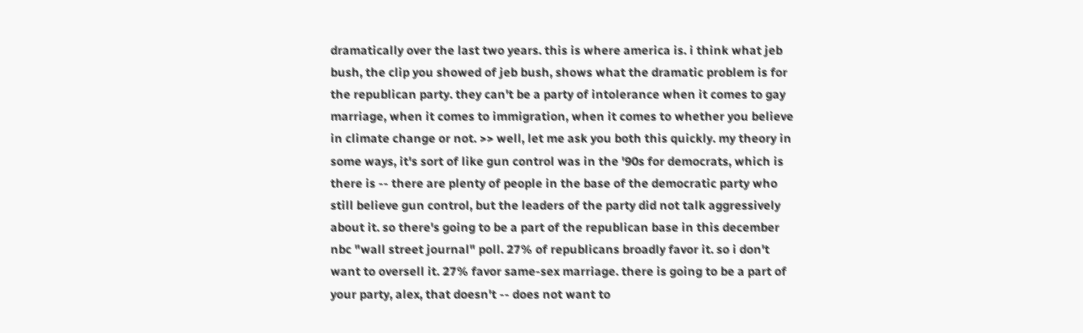dramatically over the last two years. this is where america is. i think what jeb bush, the clip you showed of jeb bush, shows what the dramatic problem is for the republican party. they can't be a party of intolerance when it comes to gay marriage, when it comes to immigration, when it comes to whether you believe in climate change or not. >> well, let me ask you both this quickly. my theory in some ways, it's sort of like gun control was in the '90s for democrats, which is there is -- there are plenty of people in the base of the democratic party who still believe gun control, but the leaders of the party did not talk aggressively about it. so there's going to be a part of the republican base in this december nbc "wall street journal" poll. 27% of republicans broadly favor it. so i don't want to oversell it. 27% favor same-sex marriage. there is going to be a part of your party, alex, that doesn't -- does not want to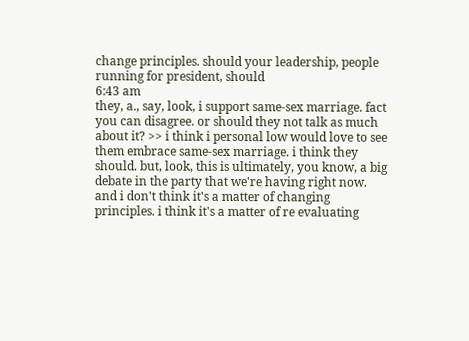change principles. should your leadership, people running for president, should
6:43 am
they, a., say, look, i support same-sex marriage. fact you can disagree. or should they not talk as much about it? >> i think i personal low would love to see them embrace same-sex marriage. i think they should. but, look, this is ultimately, you know, a big debate in the party that we're having right now. and i don't think it's a matter of changing principles. i think it's a matter of re evaluating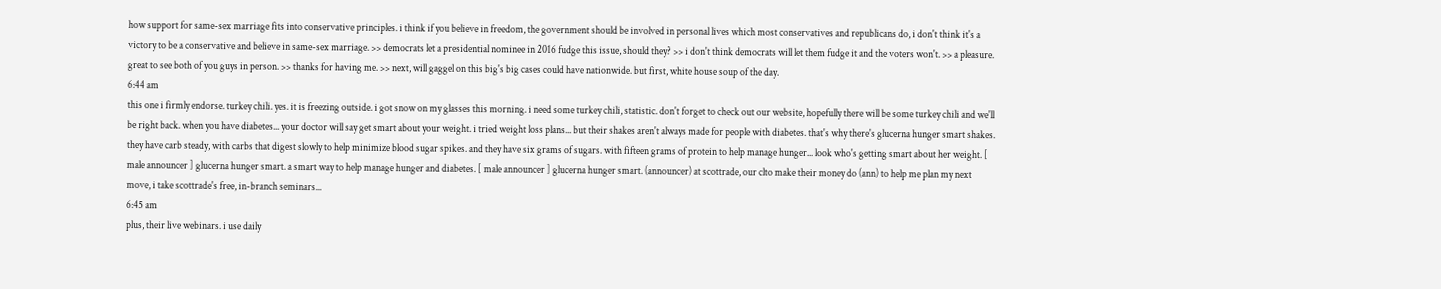how support for same-sex marriage fits into conservative principles. i think if you believe in freedom, the government should be involved in personal lives which most conservatives and republicans do, i don't think it's a victory to be a conservative and believe in same-sex marriage. >> democrats let a presidential nominee in 2016 fudge this issue, should they? >> i don't think democrats will let them fudge it and the voters won't. >> a pleasure. great to see both of you guys in person. >> thanks for having me. >> next, will gaggel on this big's big cases could have nationwide. but first, white house soup of the day.
6:44 am
this one i firmly endorse. turkey chili. yes. it is freezing outside. i got snow on my glasses this morning. i need some turkey chili, statistic. don't forget to check out our website, hopefully there will be some turkey chili and we'll be right back. when you have diabetes... your doctor will say get smart about your weight. i tried weight loss plans... but their shakes aren't always made for people with diabetes. that's why there's glucerna hunger smart shakes. they have carb steady, with carbs that digest slowly to help minimize blood sugar spikes. and they have six grams of sugars. with fifteen grams of protein to help manage hunger... look who's getting smart about her weight. [ male announcer ] glucerna hunger smart. a smart way to help manage hunger and diabetes. [ male announcer ] glucerna hunger smart. (announcer) at scottrade, our clto make their money do (ann) to help me plan my next move, i take scottrade's free, in-branch seminars...
6:45 am
plus, their live webinars. i use daily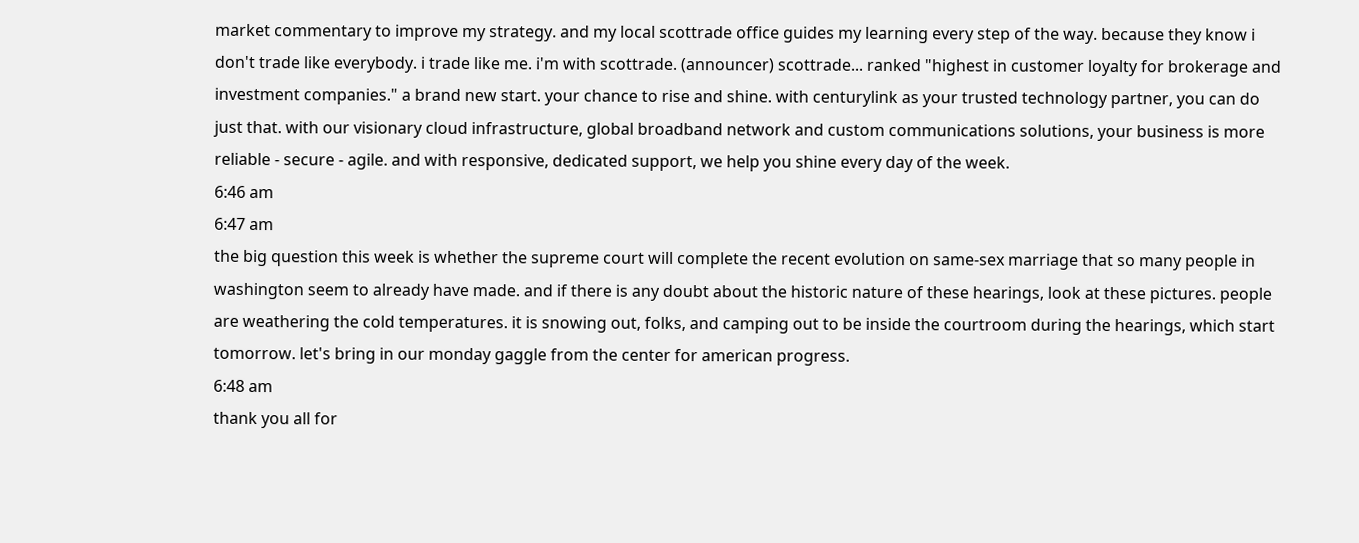market commentary to improve my strategy. and my local scottrade office guides my learning every step of the way. because they know i don't trade like everybody. i trade like me. i'm with scottrade. (announcer) scottrade... ranked "highest in customer loyalty for brokerage and investment companies." a brand new start. your chance to rise and shine. with centurylink as your trusted technology partner, you can do just that. with our visionary cloud infrastructure, global broadband network and custom communications solutions, your business is more reliable - secure - agile. and with responsive, dedicated support, we help you shine every day of the week.
6:46 am
6:47 am
the big question this week is whether the supreme court will complete the recent evolution on same-sex marriage that so many people in washington seem to already have made. and if there is any doubt about the historic nature of these hearings, look at these pictures. people are weathering the cold temperatures. it is snowing out, folks, and camping out to be inside the courtroom during the hearings, which start tomorrow. let's bring in our monday gaggle from the center for american progress.
6:48 am
thank you all for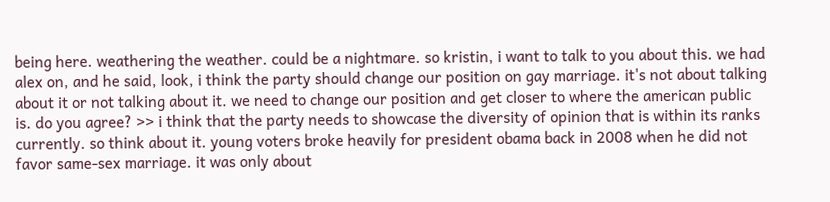being here. weathering the weather. could be a nightmare. so kristin, i want to talk to you about this. we had alex on, and he said, look, i think the party should change our position on gay marriage. it's not about talking about it or not talking about it. we need to change our position and get closer to where the american public is. do you agree? >> i think that the party needs to showcase the diversity of opinion that is within its ranks currently. so think about it. young voters broke heavily for president obama back in 2008 when he did not favor same-sex marriage. it was only about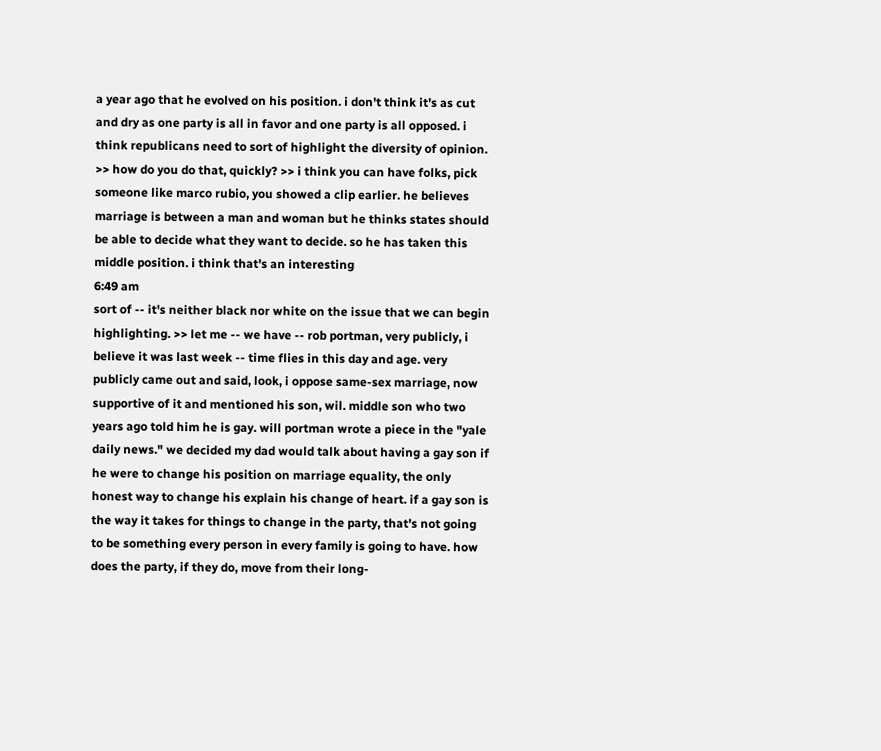a year ago that he evolved on his position. i don't think it's as cut and dry as one party is all in favor and one party is all opposed. i think republicans need to sort of highlight the diversity of opinion. >> how do you do that, quickly? >> i think you can have folks, pick someone like marco rubio, you showed a clip earlier. he believes marriage is between a man and woman but he thinks states should be able to decide what they want to decide. so he has taken this middle position. i think that's an interesting
6:49 am
sort of -- it's neither black nor white on the issue that we can begin highlighting. >> let me -- we have -- rob portman, very publicly, i believe it was last week -- time flies in this day and age. very publicly came out and said, look, i oppose same-sex marriage, now supportive of it and mentioned his son, wil. middle son who two years ago told him he is gay. will portman wrote a piece in the "yale daily news." we decided my dad would talk about having a gay son if he were to change his position on marriage equality, the only honest way to change his explain his change of heart. if a gay son is the way it takes for things to change in the party, that's not going to be something every person in every family is going to have. how does the party, if they do, move from their long-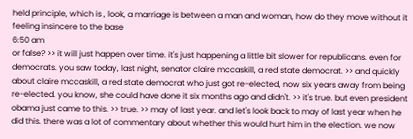held principle, which is , look, a marriage is between a man and woman, how do they move without it feeling insincere to the base
6:50 am
or false? >> it will just happen over time. it's just happening a little bit slower for republicans. even for democrats. you saw today, last night, senator claire mccaskill, a red state democrat. >> and quickly about claire mccaskill, a red state democrat who just got re-elected, now six years away from being re-elected. you know, she could have done it six months ago and didn't. >> it's true. but even president obama just came to this. >> true. >> may of last year. and let's look back to may of last year when he did this. there was a lot of commentary about whether this would hurt him in the election. we now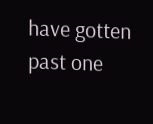have gotten past one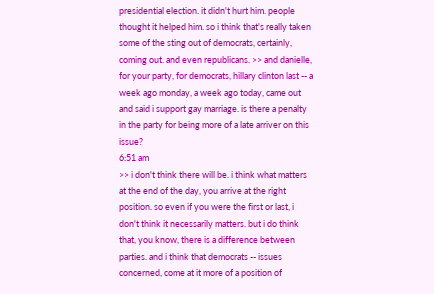presidential election. it didn't hurt him. people thought it helped him. so i think that's really taken some of the sting out of democrats, certainly, coming out. and even republicans. >> and danielle, for your party, for democrats, hillary clinton last -- a week ago monday, a week ago today, came out and said i support gay marriage. is there a penalty in the party for being more of a late arriver on this issue?
6:51 am
>> i don't think there will be. i think what matters at the end of the day, you arrive at the right position. so even if you were the first or last, i don't think it necessarily matters. but i do think that, you know, there is a difference between parties. and i think that democrats -- issues concerned, come at it more of a position of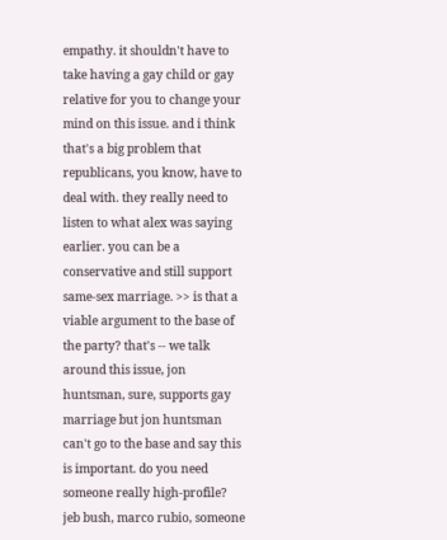empathy. it shouldn't have to take having a gay child or gay relative for you to change your mind on this issue. and i think that's a big problem that republicans, you know, have to deal with. they really need to listen to what alex was saying earlier. you can be a conservative and still support same-sex marriage. >> is that a viable argument to the base of the party? that's -- we talk around this issue, jon huntsman, sure, supports gay marriage but jon huntsman can't go to the base and say this is important. do you need someone really high-profile? jeb bush, marco rubio, someone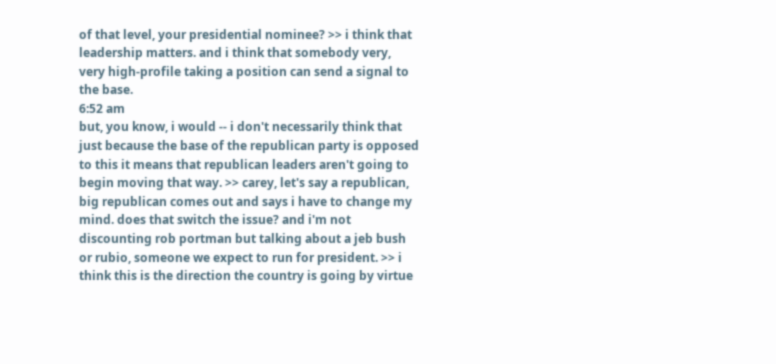of that level, your presidential nominee? >> i think that leadership matters. and i think that somebody very, very high-profile taking a position can send a signal to the base.
6:52 am
but, you know, i would -- i don't necessarily think that just because the base of the republican party is opposed to this it means that republican leaders aren't going to begin moving that way. >> carey, let's say a republican, big republican comes out and says i have to change my mind. does that switch the issue? and i'm not discounting rob portman but talking about a jeb bush or rubio, someone we expect to run for president. >> i think this is the direction the country is going by virtue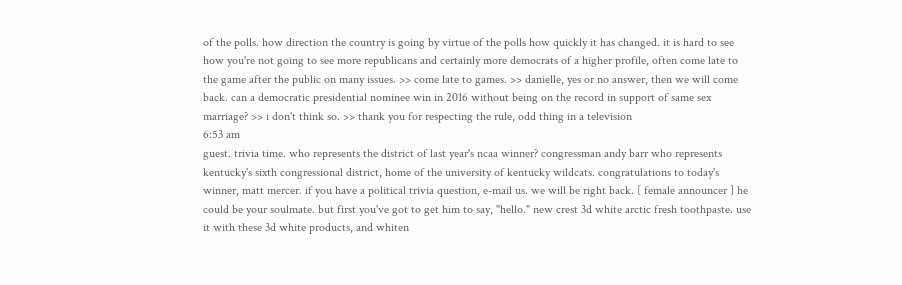of the polls. how direction the country is going by virtue of the polls how quickly it has changed. it is hard to see how you're not going to see more republicans and certainly more democrats of a higher profile, often come late to the game after the public on many issues. >> come late to games. >> danielle, yes or no answer, then we will come back. can a democratic presidential nominee win in 2016 without being on the record in support of same sex marriage? >> i don't think so. >> thank you for respecting the rule, odd thing in a television
6:53 am
guest. trivia time. who represents the district of last year's ncaa winner? congressman andy barr who represents kentucky's sixth congressional district, home of the university of kentucky wildcats. congratulations to today's winner, matt mercer. if you have a political trivia question, e-mail us. we will be right back. [ female announcer ] he could be your soulmate. but first you've got to get him to say, "hello." new crest 3d white arctic fresh toothpaste. use it with these 3d white products, and whiten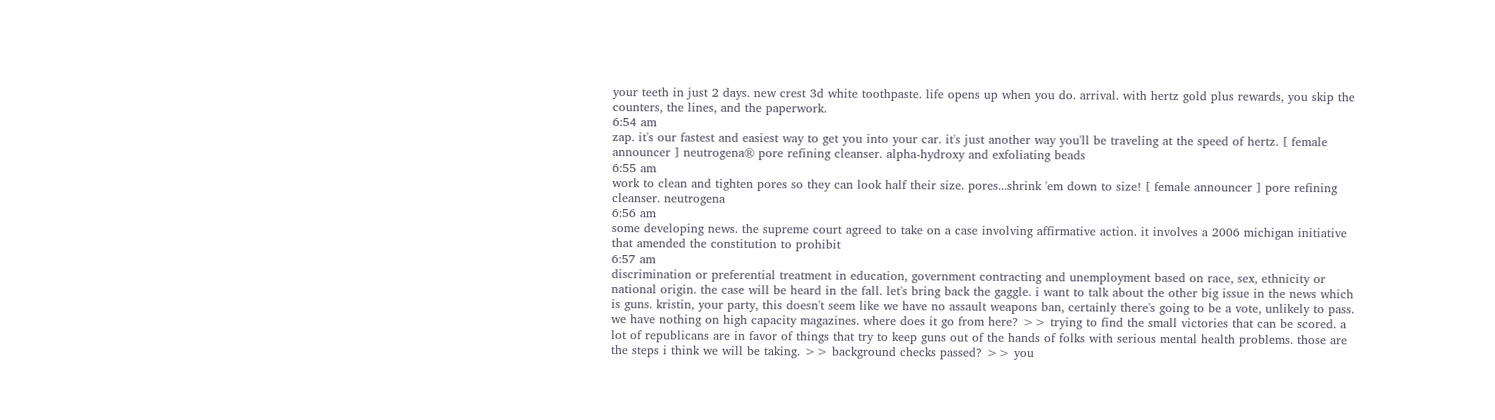your teeth in just 2 days. new crest 3d white toothpaste. life opens up when you do. arrival. with hertz gold plus rewards, you skip the counters, the lines, and the paperwork.
6:54 am
zap. it's our fastest and easiest way to get you into your car. it's just another way you'll be traveling at the speed of hertz. [ female announcer ] neutrogena® pore refining cleanser. alpha-hydroxy and exfoliating beads
6:55 am
work to clean and tighten pores so they can look half their size. pores...shrink 'em down to size! [ female announcer ] pore refining cleanser. neutrogena
6:56 am
some developing news. the supreme court agreed to take on a case involving affirmative action. it involves a 2006 michigan initiative that amended the constitution to prohibit
6:57 am
discrimination or preferential treatment in education, government contracting and unemployment based on race, sex, ethnicity or national origin. the case will be heard in the fall. let's bring back the gaggle. i want to talk about the other big issue in the news which is guns. kristin, your party, this doesn't seem like we have no assault weapons ban, certainly there's going to be a vote, unlikely to pass. we have nothing on high capacity magazines. where does it go from here? >> trying to find the small victories that can be scored. a lot of republicans are in favor of things that try to keep guns out of the hands of folks with serious mental health problems. those are the steps i think we will be taking. >> background checks passed? >> you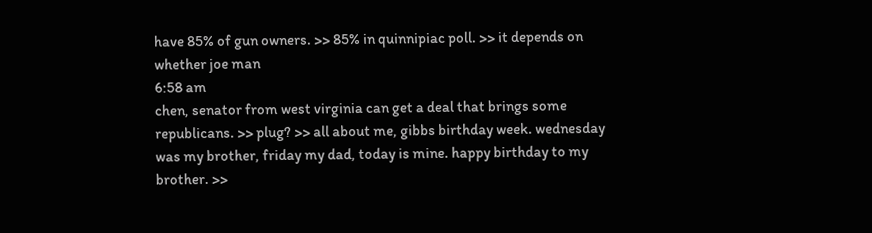have 85% of gun owners. >> 85% in quinnipiac poll. >> it depends on whether joe man
6:58 am
chen, senator from west virginia can get a deal that brings some republicans. >> plug? >> all about me, gibbs birthday week. wednesday was my brother, friday my dad, today is mine. happy birthday to my brother. >>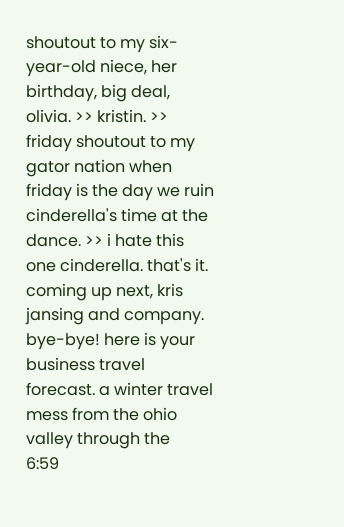shoutout to my six-year-old niece, her birthday, big deal, olivia. >> kristin. >> friday shoutout to my gator nation when friday is the day we ruin cinderella's time at the dance. >> i hate this one cinderella. that's it. coming up next, kris jansing and company. bye-bye! here is your business travel forecast. a winter travel mess from the ohio valley through the
6:59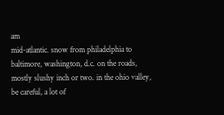am
mid-atlantic. snow from philadelphia to baltimore, washington, d.c. on the roads, mostly slushy inch or two. in the ohio valley, be careful, a lot of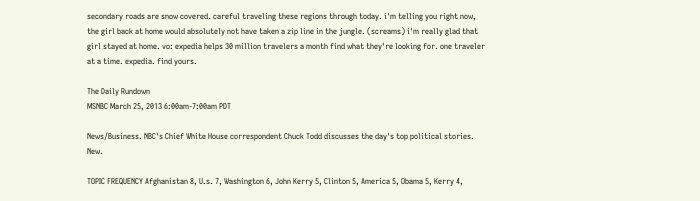secondary roads are snow covered. careful traveling these regions through today. i'm telling you right now, the girl back at home would absolutely not have taken a zip line in the jungle. (screams) i'm really glad that girl stayed at home. vo: expedia helps 30 million travelers a month find what they're looking for. one traveler at a time. expedia. find yours.

The Daily Rundown
MSNBC March 25, 2013 6:00am-7:00am PDT

News/Business. NBC's Chief White House correspondent Chuck Todd discusses the day's top political stories. New.

TOPIC FREQUENCY Afghanistan 8, U.s. 7, Washington 6, John Kerry 5, Clinton 5, America 5, Obama 5, Kerry 4,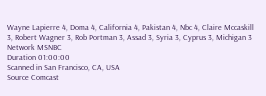Wayne Lapierre 4, Doma 4, California 4, Pakistan 4, Nbc 4, Claire Mccaskill 3, Robert Wagner 3, Rob Portman 3, Assad 3, Syria 3, Cyprus 3, Michigan 3
Network MSNBC
Duration 01:00:00
Scanned in San Francisco, CA, USA
Source Comcast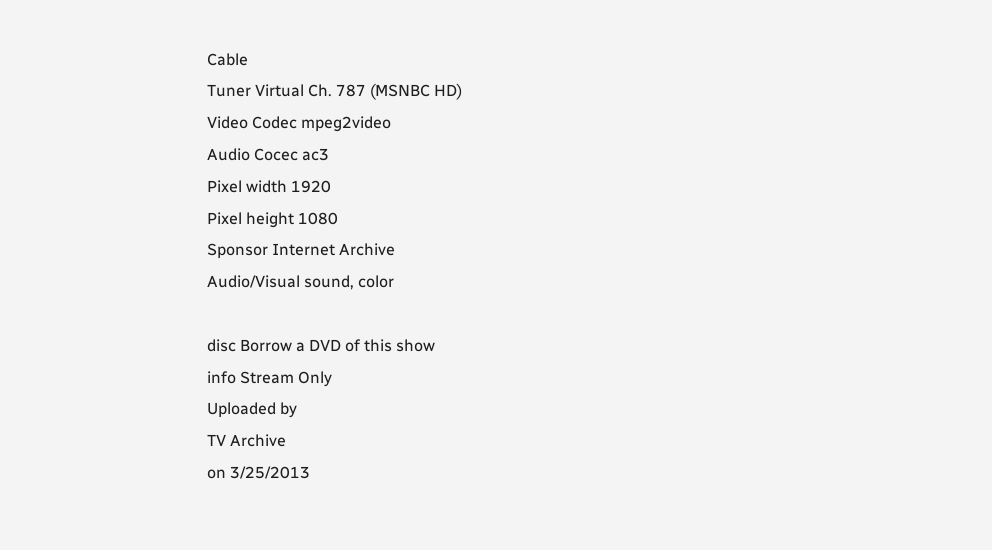Cable
Tuner Virtual Ch. 787 (MSNBC HD)
Video Codec mpeg2video
Audio Cocec ac3
Pixel width 1920
Pixel height 1080
Sponsor Internet Archive
Audio/Visual sound, color

disc Borrow a DVD of this show
info Stream Only
Uploaded by
TV Archive
on 3/25/2013